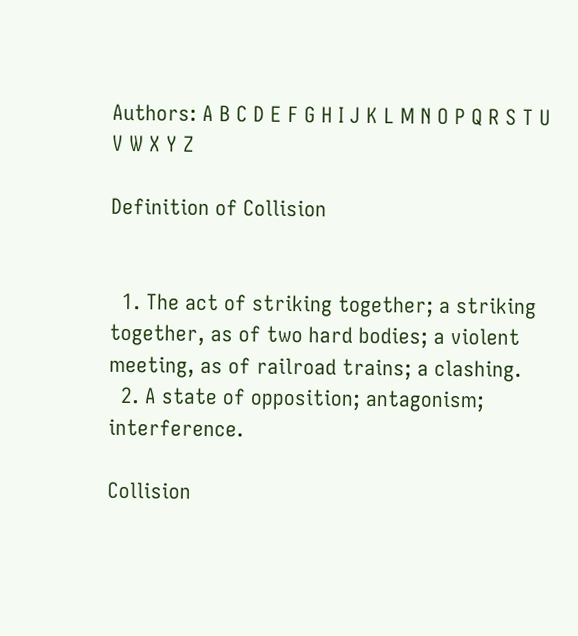Authors: A B C D E F G H I J K L M N O P Q R S T U V W X Y Z

Definition of Collision


  1. The act of striking together; a striking together, as of two hard bodies; a violent meeting, as of railroad trains; a clashing.
  2. A state of opposition; antagonism; interference.

Collision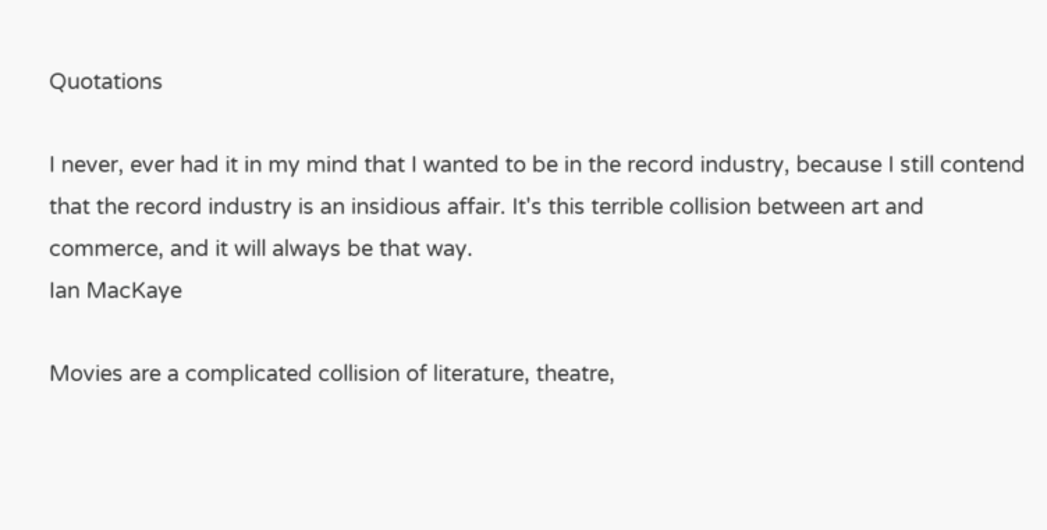Quotations

I never, ever had it in my mind that I wanted to be in the record industry, because I still contend that the record industry is an insidious affair. It's this terrible collision between art and commerce, and it will always be that way.
Ian MacKaye

Movies are a complicated collision of literature, theatre,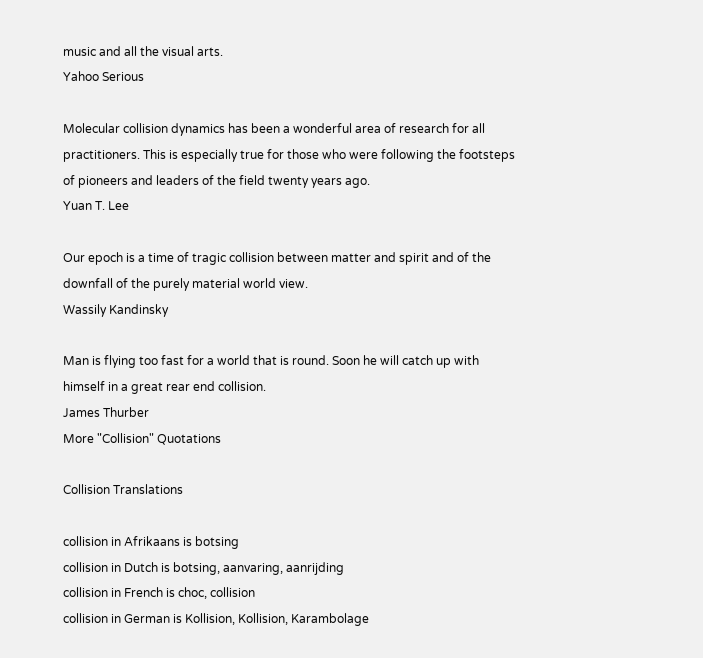music and all the visual arts.
Yahoo Serious

Molecular collision dynamics has been a wonderful area of research for all practitioners. This is especially true for those who were following the footsteps of pioneers and leaders of the field twenty years ago.
Yuan T. Lee

Our epoch is a time of tragic collision between matter and spirit and of the downfall of the purely material world view.
Wassily Kandinsky

Man is flying too fast for a world that is round. Soon he will catch up with himself in a great rear end collision.
James Thurber
More "Collision" Quotations

Collision Translations

collision in Afrikaans is botsing
collision in Dutch is botsing, aanvaring, aanrijding
collision in French is choc, collision
collision in German is Kollision, Kollision, Karambolage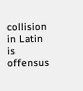collision in Latin is offensus